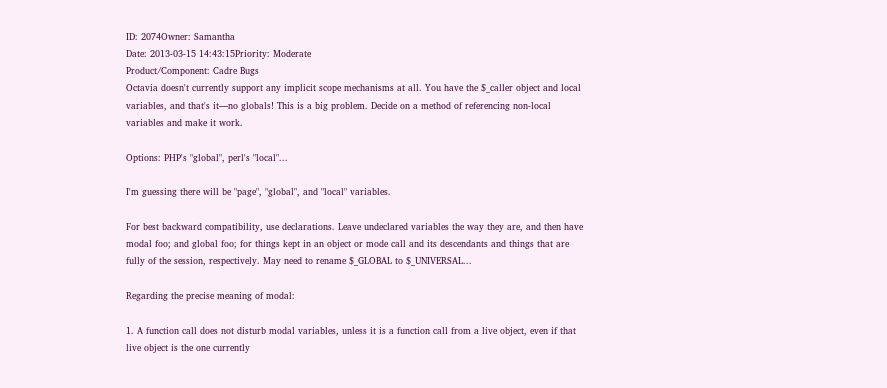ID: 2074Owner: Samantha
Date: 2013-03-15 14:43:15Priority: Moderate
Product/Component: Cadre Bugs
Octavia doesn't currently support any implicit scope mechanisms at all. You have the $_caller object and local variables, and that's it—no globals! This is a big problem. Decide on a method of referencing non-local variables and make it work.

Options: PHP's "global", perl's "local"...

I'm guessing there will be "page", "global", and "local" variables.

For best backward compatibility, use declarations. Leave undeclared variables the way they are, and then have modal foo; and global foo; for things kept in an object or mode call and its descendants and things that are fully of the session, respectively. May need to rename $_GLOBAL to $_UNIVERSAL...

Regarding the precise meaning of modal:

1. A function call does not disturb modal variables, unless it is a function call from a live object, even if that live object is the one currently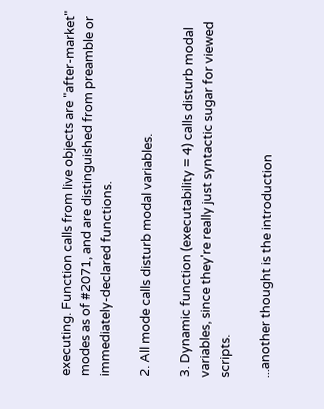executing. Function calls from live objects are "after-market" modes as of #2071, and are distinguished from preamble or immediately-declared functions.

2. All mode calls disturb modal variables.

3. Dynamic function (executability = 4) calls disturb modal variables, since they're really just syntactic sugar for viewed scripts.

...another thought is the introduction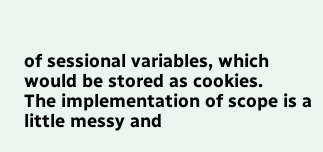of sessional variables, which would be stored as cookies.
The implementation of scope is a little messy and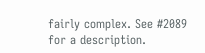fairly complex. See #2089 for a description.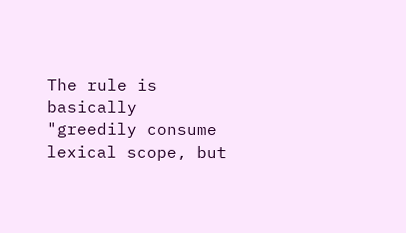The rule is basically "greedily consume lexical scope, but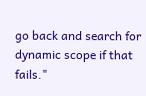go back and search for dynamic scope if that fails."